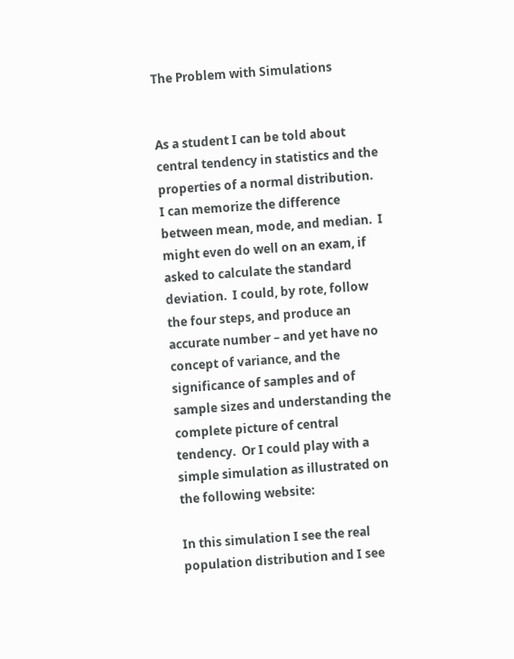The Problem with Simulations


As a student I can be told about central tendency in statistics and the properties of a normal distribution.  I can memorize the difference between mean, mode, and median.  I might even do well on an exam, if asked to calculate the standard deviation.  I could, by rote, follow the four steps, and produce an accurate number – and yet have no concept of variance, and the significance of samples and of sample sizes and understanding the complete picture of central tendency.  Or I could play with a simple simulation as illustrated on the following website:

In this simulation I see the real population distribution and I see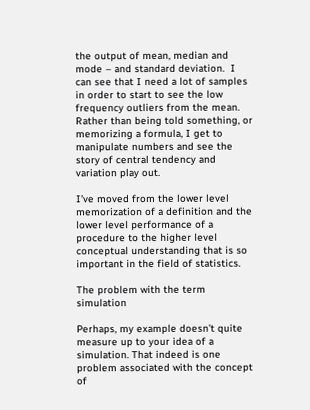the output of mean, median and mode – and standard deviation.  I can see that I need a lot of samples in order to start to see the low frequency outliers from the mean.   Rather than being told something, or memorizing a formula, I get to manipulate numbers and see the story of central tendency and variation play out.

I’ve moved from the lower level memorization of a definition and the lower level performance of a procedure to the higher level conceptual understanding that is so important in the field of statistics.

The problem with the term simulation

Perhaps, my example doesn’t quite measure up to your idea of a simulation. That indeed is one problem associated with the concept of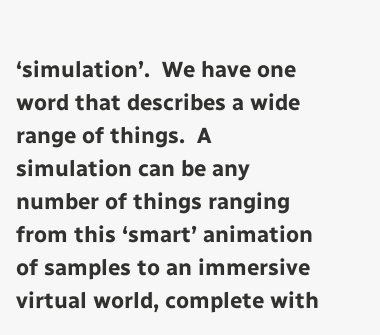‘simulation’.  We have one word that describes a wide range of things.  A simulation can be any number of things ranging from this ‘smart’ animation of samples to an immersive virtual world, complete with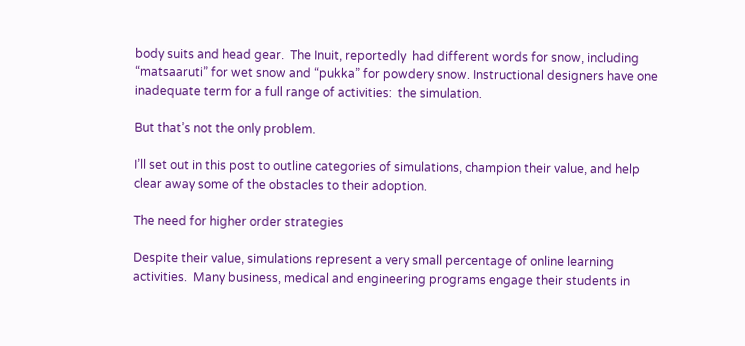body suits and head gear.  The Inuit, reportedly  had different words for snow, including “matsaaruti” for wet snow and “pukka” for powdery snow. Instructional designers have one inadequate term for a full range of activities:  the simulation.

But that’s not the only problem.

I’ll set out in this post to outline categories of simulations, champion their value, and help clear away some of the obstacles to their adoption.

The need for higher order strategies

Despite their value, simulations represent a very small percentage of online learning activities.  Many business, medical and engineering programs engage their students in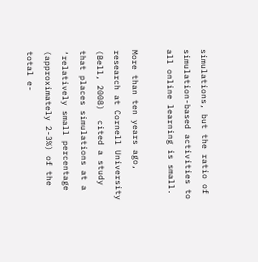simulations, but the ratio of simulation-based activities to all online learning is small.

More than ten years ago, research at Cornell University (Bell, 2008)  cited a study that places simulations at a ‘relatively small percentage (approximately 2-3%) of the total e-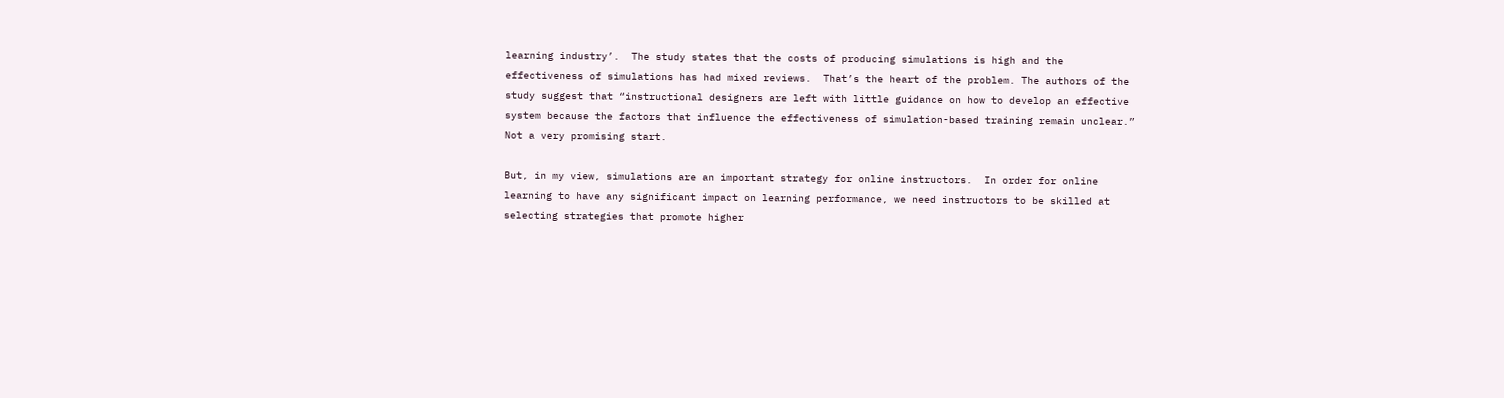learning industry’.  The study states that the costs of producing simulations is high and the effectiveness of simulations has had mixed reviews.  That’s the heart of the problem. The authors of the study suggest that “instructional designers are left with little guidance on how to develop an effective system because the factors that influence the effectiveness of simulation-based training remain unclear.”  Not a very promising start.

But, in my view, simulations are an important strategy for online instructors.  In order for online learning to have any significant impact on learning performance, we need instructors to be skilled at selecting strategies that promote higher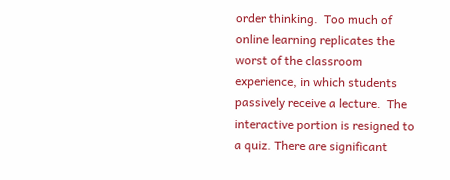order thinking.  Too much of online learning replicates the worst of the classroom experience, in which students passively receive a lecture.  The interactive portion is resigned to a quiz. There are significant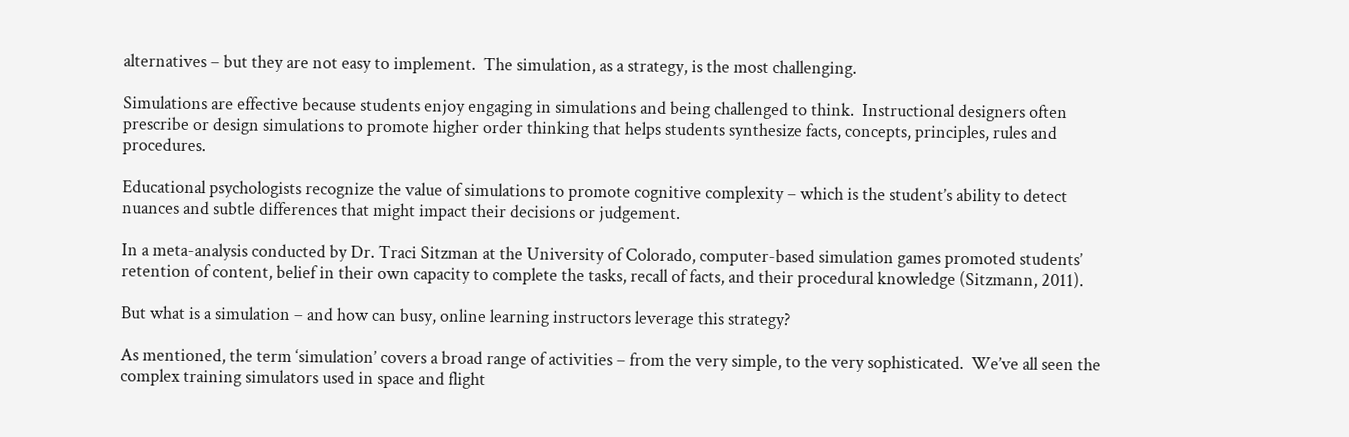alternatives – but they are not easy to implement.  The simulation, as a strategy, is the most challenging.

Simulations are effective because students enjoy engaging in simulations and being challenged to think.  Instructional designers often prescribe or design simulations to promote higher order thinking that helps students synthesize facts, concepts, principles, rules and procedures.

Educational psychologists recognize the value of simulations to promote cognitive complexity – which is the student’s ability to detect nuances and subtle differences that might impact their decisions or judgement.

In a meta-analysis conducted by Dr. Traci Sitzman at the University of Colorado, computer-based simulation games promoted students’ retention of content, belief in their own capacity to complete the tasks, recall of facts, and their procedural knowledge (Sitzmann, 2011).

But what is a simulation – and how can busy, online learning instructors leverage this strategy?

As mentioned, the term ‘simulation’ covers a broad range of activities – from the very simple, to the very sophisticated.  We’ve all seen the complex training simulators used in space and flight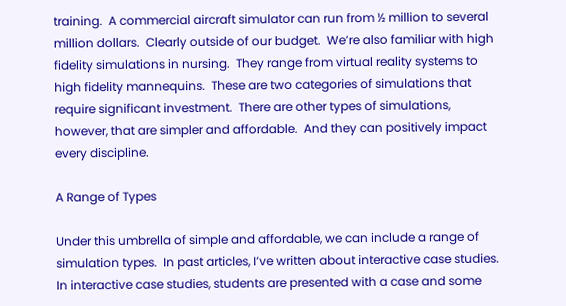training.  A commercial aircraft simulator can run from ½ million to several million dollars.  Clearly outside of our budget.  We’re also familiar with high fidelity simulations in nursing.  They range from virtual reality systems to high fidelity mannequins.  These are two categories of simulations that require significant investment.  There are other types of simulations, however, that are simpler and affordable.  And they can positively impact every discipline.

A Range of Types

Under this umbrella of simple and affordable, we can include a range of simulation types.  In past articles, I’ve written about interactive case studies.  In interactive case studies, students are presented with a case and some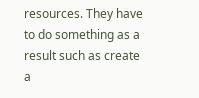resources. They have to do something as a result such as create a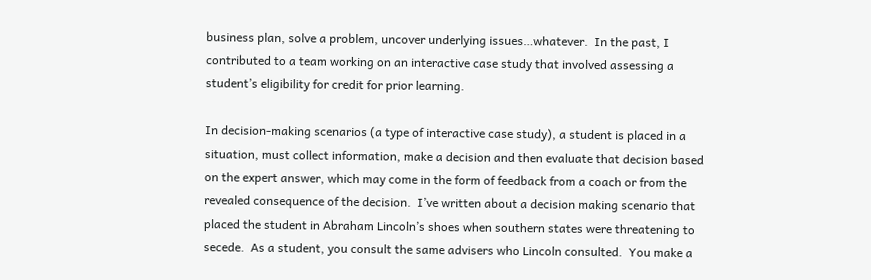business plan, solve a problem, uncover underlying issues…whatever.  In the past, I contributed to a team working on an interactive case study that involved assessing a student’s eligibility for credit for prior learning.

In decision-making scenarios (a type of interactive case study), a student is placed in a situation, must collect information, make a decision and then evaluate that decision based on the expert answer, which may come in the form of feedback from a coach or from the revealed consequence of the decision.  I’ve written about a decision making scenario that placed the student in Abraham Lincoln’s shoes when southern states were threatening to secede.  As a student, you consult the same advisers who Lincoln consulted.  You make a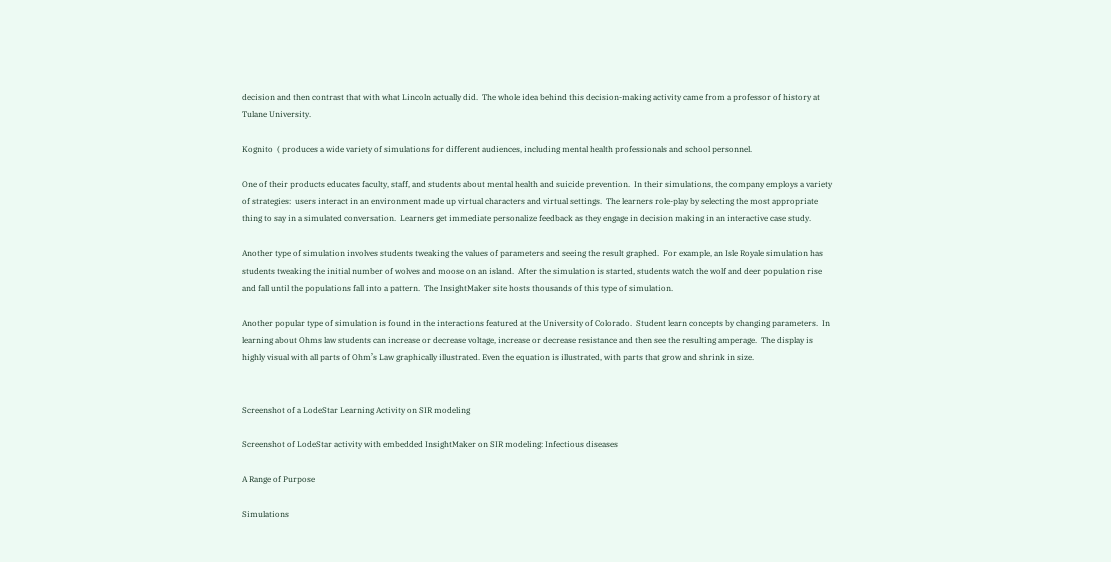decision and then contrast that with what Lincoln actually did.  The whole idea behind this decision-making activity came from a professor of history at Tulane University.

Kognito  ( produces a wide variety of simulations for different audiences, including mental health professionals and school personnel.

One of their products educates faculty, staff, and students about mental health and suicide prevention.  In their simulations, the company employs a variety of strategies:  users interact in an environment made up virtual characters and virtual settings.  The learners role-play by selecting the most appropriate thing to say in a simulated conversation.  Learners get immediate personalize feedback as they engage in decision making in an interactive case study.

Another type of simulation involves students tweaking the values of parameters and seeing the result graphed.  For example, an Isle Royale simulation has students tweaking the initial number of wolves and moose on an island.  After the simulation is started, students watch the wolf and deer population rise and fall until the populations fall into a pattern.  The InsightMaker site hosts thousands of this type of simulation.

Another popular type of simulation is found in the interactions featured at the University of Colorado.  Student learn concepts by changing parameters.  In learning about Ohms law students can increase or decrease voltage, increase or decrease resistance and then see the resulting amperage.  The display is highly visual with all parts of Ohm’s Law graphically illustrated. Even the equation is illustrated, with parts that grow and shrink in size.


Screenshot of a LodeStar Learning Activity on SIR modeling

Screenshot of LodeStar activity with embedded InsightMaker on SIR modeling: Infectious diseases

A Range of Purpose

Simulations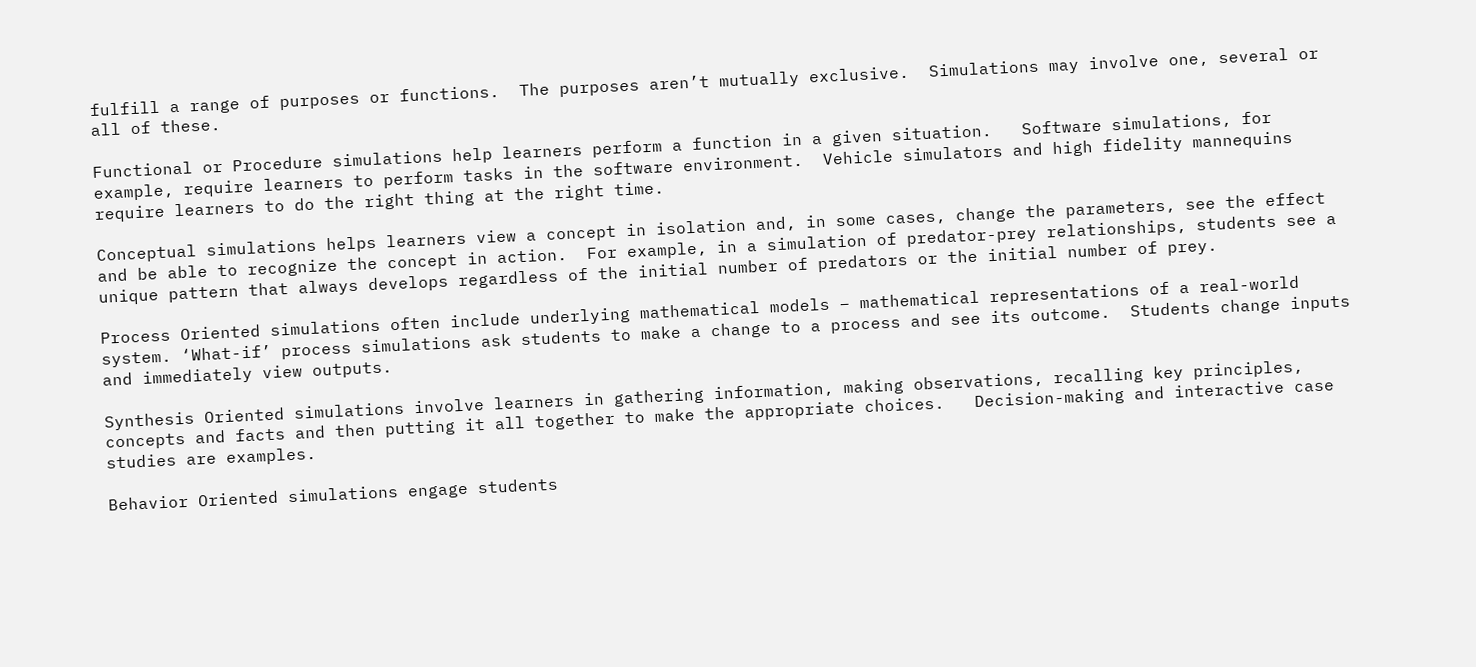fulfill a range of purposes or functions.  The purposes aren’t mutually exclusive.  Simulations may involve one, several or all of these.

Functional or Procedure simulations help learners perform a function in a given situation.   Software simulations, for example, require learners to perform tasks in the software environment.  Vehicle simulators and high fidelity mannequins require learners to do the right thing at the right time.

Conceptual simulations helps learners view a concept in isolation and, in some cases, change the parameters, see the effect and be able to recognize the concept in action.  For example, in a simulation of predator-prey relationships, students see a unique pattern that always develops regardless of the initial number of predators or the initial number of prey.

Process Oriented simulations often include underlying mathematical models – mathematical representations of a real-world system. ‘What-if’ process simulations ask students to make a change to a process and see its outcome.  Students change inputs and immediately view outputs.

Synthesis Oriented simulations involve learners in gathering information, making observations, recalling key principles, concepts and facts and then putting it all together to make the appropriate choices.   Decision-making and interactive case studies are examples.

Behavior Oriented simulations engage students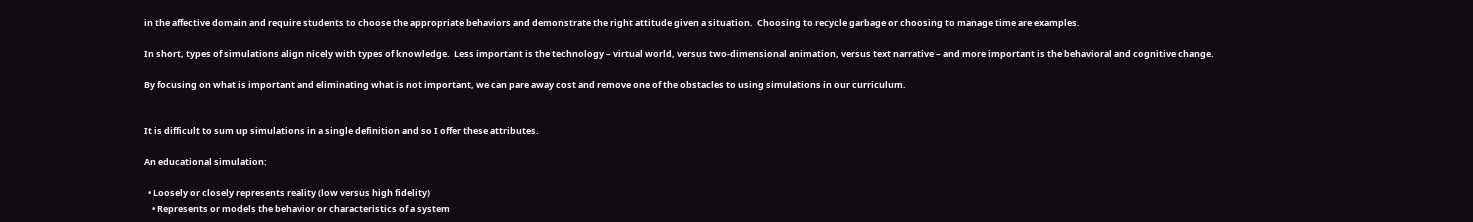in the affective domain and require students to choose the appropriate behaviors and demonstrate the right attitude given a situation.  Choosing to recycle garbage or choosing to manage time are examples.

In short, types of simulations align nicely with types of knowledge.  Less important is the technology – virtual world, versus two-dimensional animation, versus text narrative – and more important is the behavioral and cognitive change.

By focusing on what is important and eliminating what is not important, we can pare away cost and remove one of the obstacles to using simulations in our curriculum.


It is difficult to sum up simulations in a single definition and so I offer these attributes.

An educational simulation:

  • Loosely or closely represents reality (low versus high fidelity)
    • Represents or models the behavior or characteristics of a system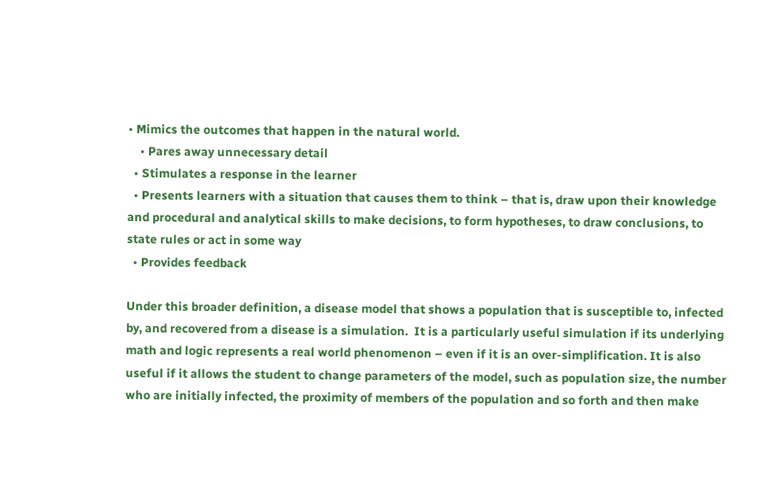• Mimics the outcomes that happen in the natural world.
    • Pares away unnecessary detail
  • Stimulates a response in the learner
  • Presents learners with a situation that causes them to think – that is, draw upon their knowledge and procedural and analytical skills to make decisions, to form hypotheses, to draw conclusions, to state rules or act in some way
  • Provides feedback

Under this broader definition, a disease model that shows a population that is susceptible to, infected by, and recovered from a disease is a simulation.  It is a particularly useful simulation if its underlying math and logic represents a real world phenomenon – even if it is an over-simplification. It is also useful if it allows the student to change parameters of the model, such as population size, the number who are initially infected, the proximity of members of the population and so forth and then make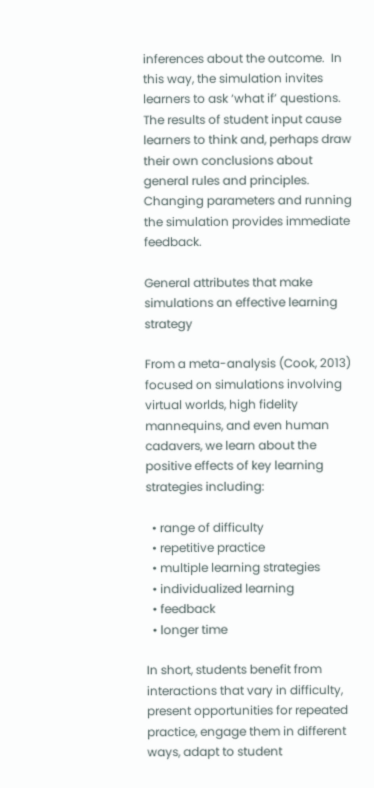inferences about the outcome.  In this way, the simulation invites learners to ask ‘what if’ questions.   The results of student input cause learners to think and, perhaps draw their own conclusions about general rules and principles.  Changing parameters and running the simulation provides immediate feedback.

General attributes that make simulations an effective learning strategy

From a meta-analysis (Cook, 2013)  focused on simulations involving virtual worlds, high fidelity mannequins, and even human cadavers, we learn about the positive effects of key learning strategies including:

  • range of difficulty
  • repetitive practice
  • multiple learning strategies
  • individualized learning
  • feedback
  • longer time

In short, students benefit from interactions that vary in difficulty, present opportunities for repeated practice, engage them in different ways, adapt to student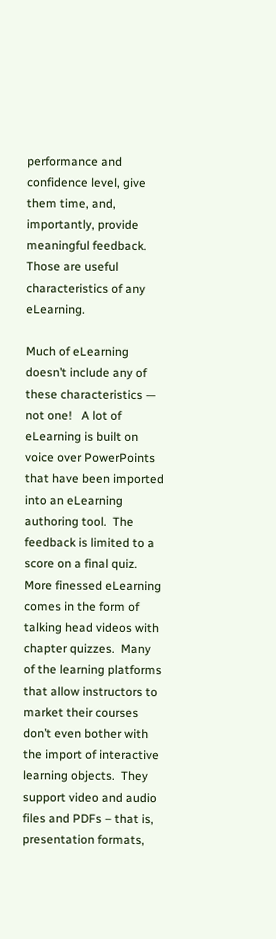performance and confidence level, give them time, and, importantly, provide meaningful feedback.  Those are useful characteristics of any eLearning.

Much of eLearning doesn’t include any of these characteristics — not one!   A lot of eLearning is built on voice over PowerPoints that have been imported into an eLearning authoring tool.  The feedback is limited to a score on a final quiz.  More finessed eLearning comes in the form of talking head videos with chapter quizzes.  Many of the learning platforms that allow instructors to market their courses don’t even bother with the import of interactive learning objects.  They support video and audio files and PDFs – that is, presentation formats,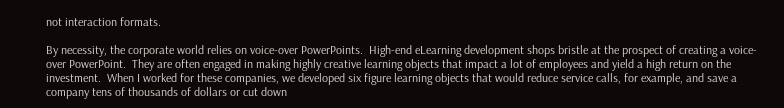not interaction formats.

By necessity, the corporate world relies on voice-over PowerPoints.  High-end eLearning development shops bristle at the prospect of creating a voice-over PowerPoint.  They are often engaged in making highly creative learning objects that impact a lot of employees and yield a high return on the investment.  When I worked for these companies, we developed six figure learning objects that would reduce service calls, for example, and save a company tens of thousands of dollars or cut down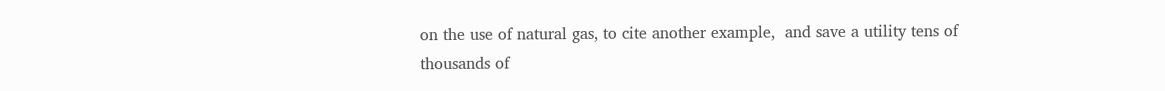on the use of natural gas, to cite another example,  and save a utility tens of thousands of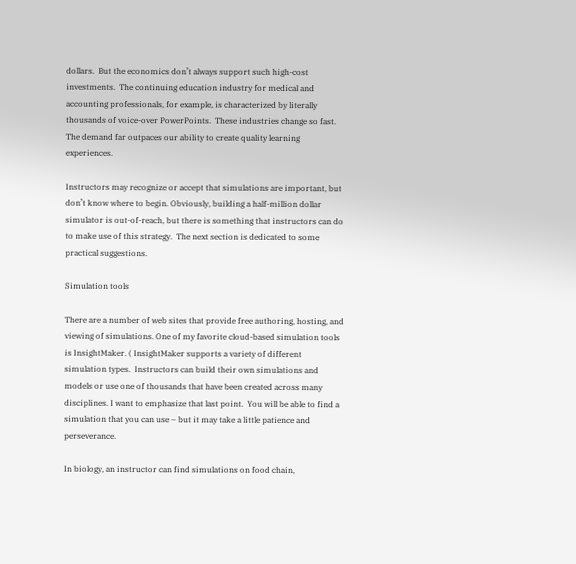dollars.  But the economics don’t always support such high-cost investments.  The continuing education industry for medical and accounting professionals, for example, is characterized by literally thousands of voice-over PowerPoints.  These industries change so fast.  The demand far outpaces our ability to create quality learning experiences.

Instructors may recognize or accept that simulations are important, but don’t know where to begin. Obviously, building a half-million dollar simulator is out-of-reach, but there is something that instructors can do to make use of this strategy.  The next section is dedicated to some practical suggestions.

Simulation tools

There are a number of web sites that provide free authoring, hosting, and viewing of simulations. One of my favorite cloud-based simulation tools is InsightMaker. ( InsightMaker supports a variety of different simulation types.  Instructors can build their own simulations and models or use one of thousands that have been created across many disciplines. I want to emphasize that last point.  You will be able to find a simulation that you can use – but it may take a little patience and perseverance.

In biology, an instructor can find simulations on food chain,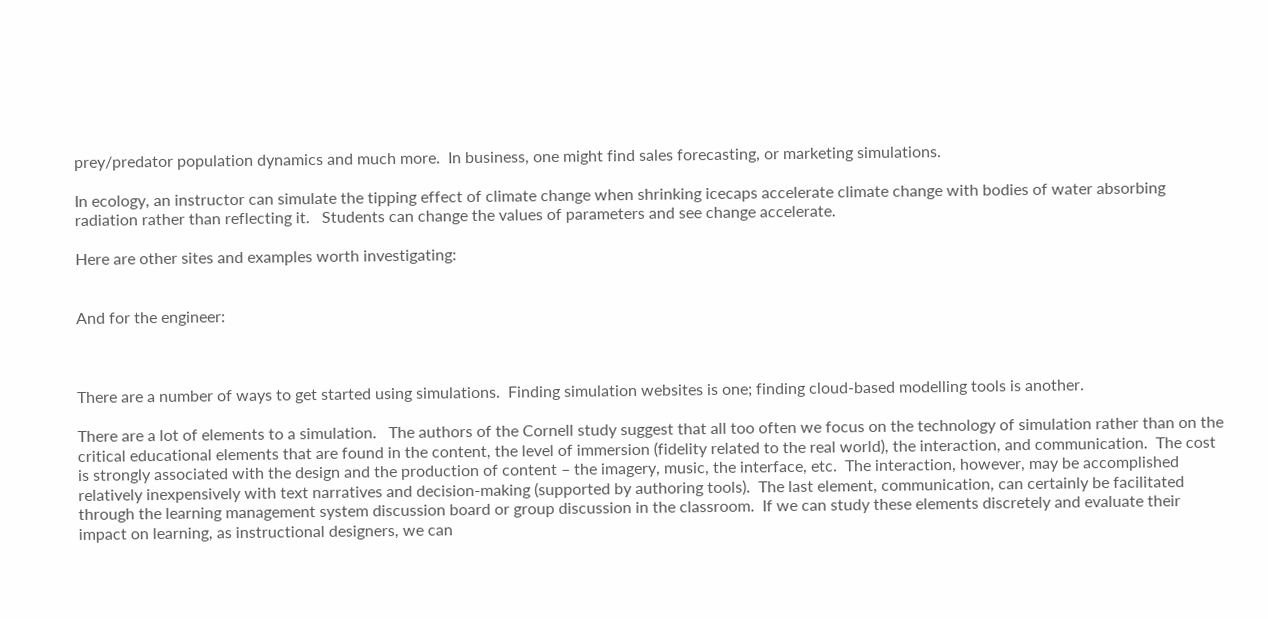prey/predator population dynamics and much more.  In business, one might find sales forecasting, or marketing simulations.

In ecology, an instructor can simulate the tipping effect of climate change when shrinking icecaps accelerate climate change with bodies of water absorbing radiation rather than reflecting it.   Students can change the values of parameters and see change accelerate.

Here are other sites and examples worth investigating:


And for the engineer:



There are a number of ways to get started using simulations.  Finding simulation websites is one; finding cloud-based modelling tools is another.

There are a lot of elements to a simulation.   The authors of the Cornell study suggest that all too often we focus on the technology of simulation rather than on the critical educational elements that are found in the content, the level of immersion (fidelity related to the real world), the interaction, and communication.  The cost is strongly associated with the design and the production of content – the imagery, music, the interface, etc.  The interaction, however, may be accomplished relatively inexpensively with text narratives and decision-making (supported by authoring tools).  The last element, communication, can certainly be facilitated through the learning management system discussion board or group discussion in the classroom.  If we can study these elements discretely and evaluate their impact on learning, as instructional designers, we can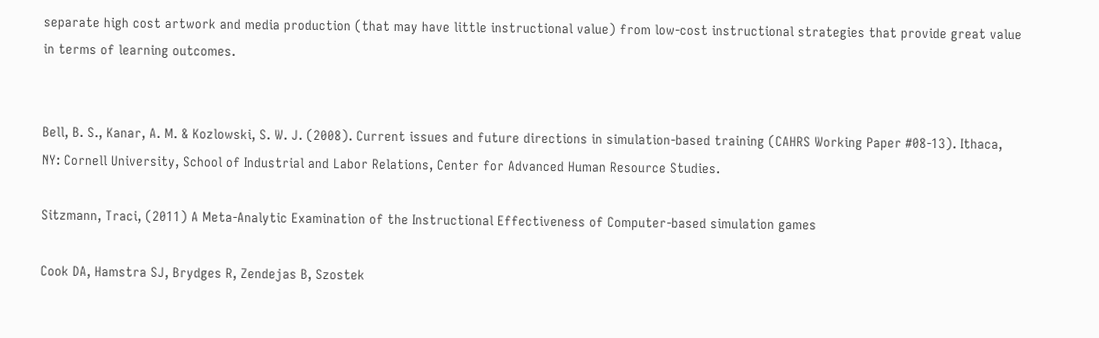separate high cost artwork and media production (that may have little instructional value) from low-cost instructional strategies that provide great value in terms of learning outcomes.


Bell, B. S., Kanar, A. M. & Kozlowski, S. W. J. (2008). Current issues and future directions in simulation-based training (CAHRS Working Paper #08-13). Ithaca, NY: Cornell University, School of Industrial and Labor Relations, Center for Advanced Human Resource Studies.

Sitzmann, Traci, (2011) A Meta-Analytic Examination of the Instructional Effectiveness of Computer-based simulation games

Cook DA, Hamstra SJ, Brydges R, Zendejas B, Szostek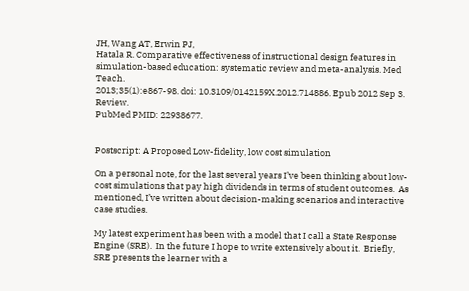JH, Wang AT, Erwin PJ,
Hatala R. Comparative effectiveness of instructional design features in
simulation-based education: systematic review and meta-analysis. Med Teach.
2013;35(1):e867-98. doi: 10.3109/0142159X.2012.714886. Epub 2012 Sep 3. Review.
PubMed PMID: 22938677.


Postscript: A Proposed Low-fidelity, low cost simulation

On a personal note, for the last several years I’ve been thinking about low-cost simulations that pay high dividends in terms of student outcomes.  As mentioned, I’ve written about decision-making scenarios and interactive case studies.

My latest experiment has been with a model that I call a State Response Engine (SRE).  In the future I hope to write extensively about it.  Briefly, SRE presents the learner with a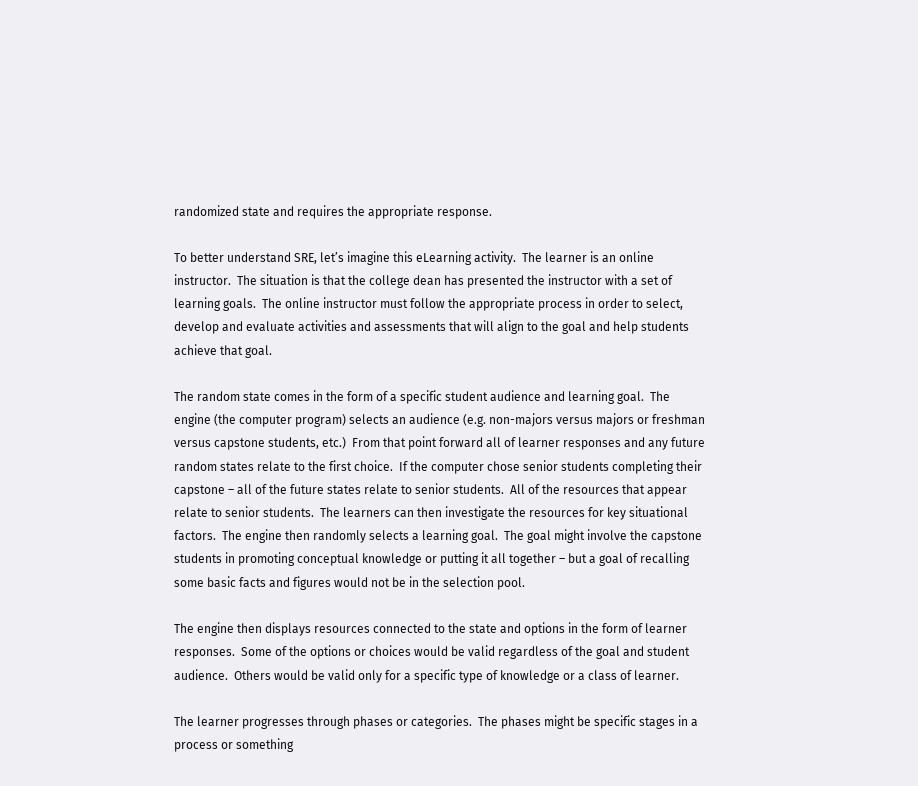randomized state and requires the appropriate response.

To better understand SRE, let’s imagine this eLearning activity.  The learner is an online instructor.  The situation is that the college dean has presented the instructor with a set of learning goals.  The online instructor must follow the appropriate process in order to select, develop and evaluate activities and assessments that will align to the goal and help students achieve that goal.

The random state comes in the form of a specific student audience and learning goal.  The engine (the computer program) selects an audience (e.g. non-majors versus majors or freshman versus capstone students, etc.)  From that point forward all of learner responses and any future random states relate to the first choice.  If the computer chose senior students completing their capstone – all of the future states relate to senior students.  All of the resources that appear relate to senior students.  The learners can then investigate the resources for key situational factors.  The engine then randomly selects a learning goal.  The goal might involve the capstone students in promoting conceptual knowledge or putting it all together – but a goal of recalling some basic facts and figures would not be in the selection pool.

The engine then displays resources connected to the state and options in the form of learner responses.  Some of the options or choices would be valid regardless of the goal and student audience.  Others would be valid only for a specific type of knowledge or a class of learner.

The learner progresses through phases or categories.  The phases might be specific stages in a process or something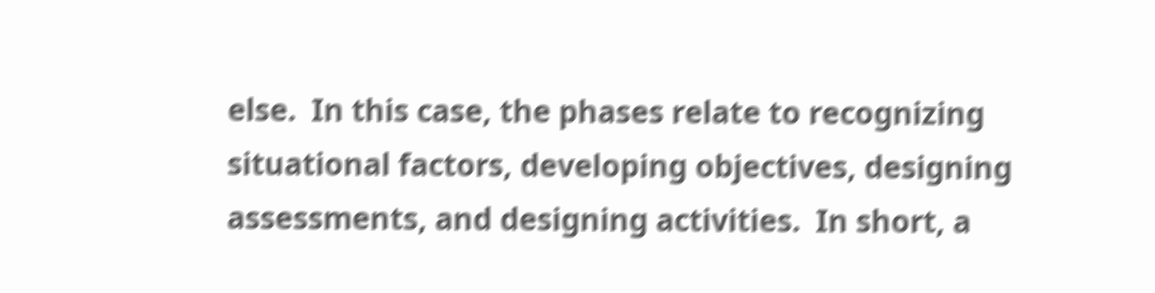else.  In this case, the phases relate to recognizing situational factors, developing objectives, designing assessments, and designing activities.  In short, a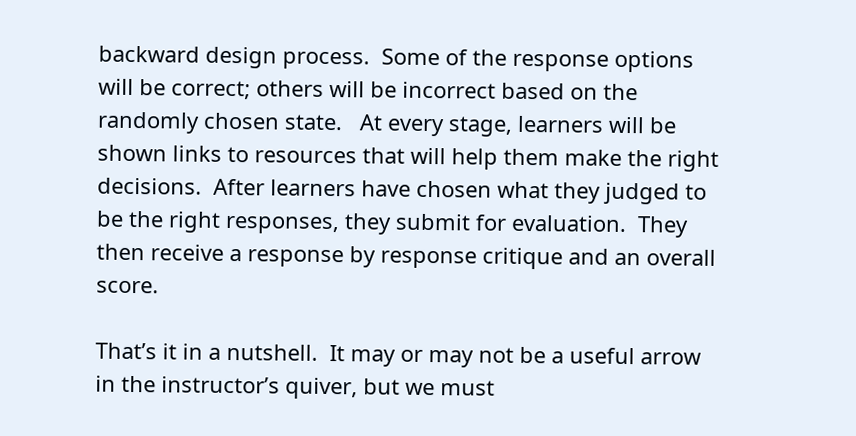backward design process.  Some of the response options will be correct; others will be incorrect based on the randomly chosen state.   At every stage, learners will be shown links to resources that will help them make the right decisions.  After learners have chosen what they judged to be the right responses, they submit for evaluation.  They then receive a response by response critique and an overall score.

That’s it in a nutshell.  It may or may not be a useful arrow in the instructor’s quiver, but we must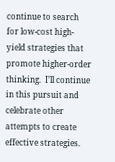continue to search for low-cost high-yield strategies that promote higher-order thinking.  I’ll continue in this pursuit and celebrate other attempts to create effective strategies.